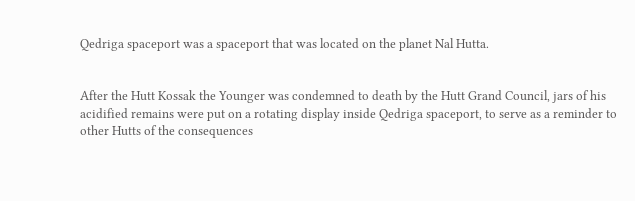Qedriga spaceport was a spaceport that was located on the planet Nal Hutta.


After the Hutt Kossak the Younger was condemned to death by the Hutt Grand Council, jars of his acidified remains were put on a rotating display inside Qedriga spaceport, to serve as a reminder to other Hutts of the consequences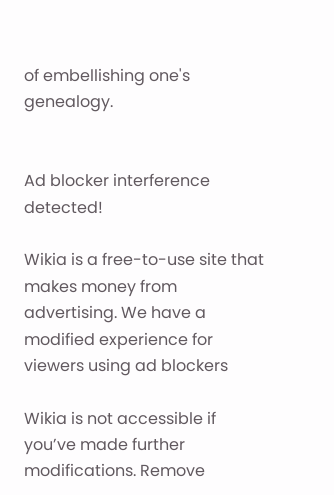of embellishing one's genealogy.


Ad blocker interference detected!

Wikia is a free-to-use site that makes money from advertising. We have a modified experience for viewers using ad blockers

Wikia is not accessible if you’ve made further modifications. Remove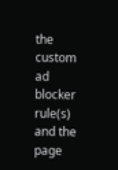the custom ad blocker rule(s) and the page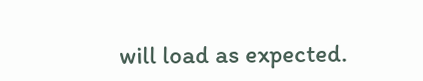will load as expected.